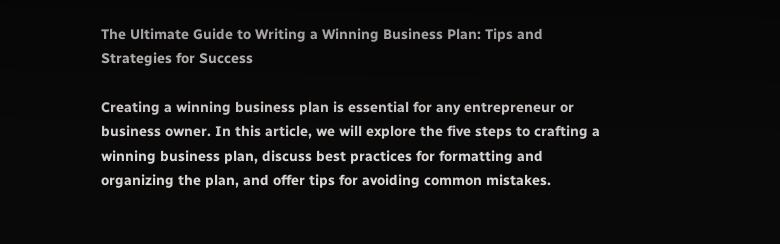The Ultimate Guide to Writing a Winning Business Plan: Tips and Strategies for Success

Creating a winning business plan is essential for any entrepreneur or business owner. In this article, we will explore the five steps to crafting a winning business plan, discuss best practices for formatting and organizing the plan, and offer tips for avoiding common mistakes.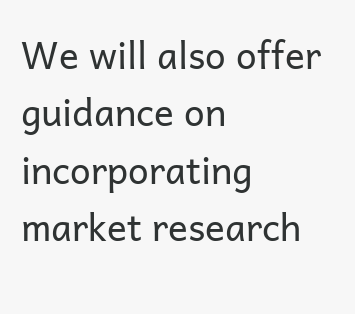We will also offer guidance on incorporating market research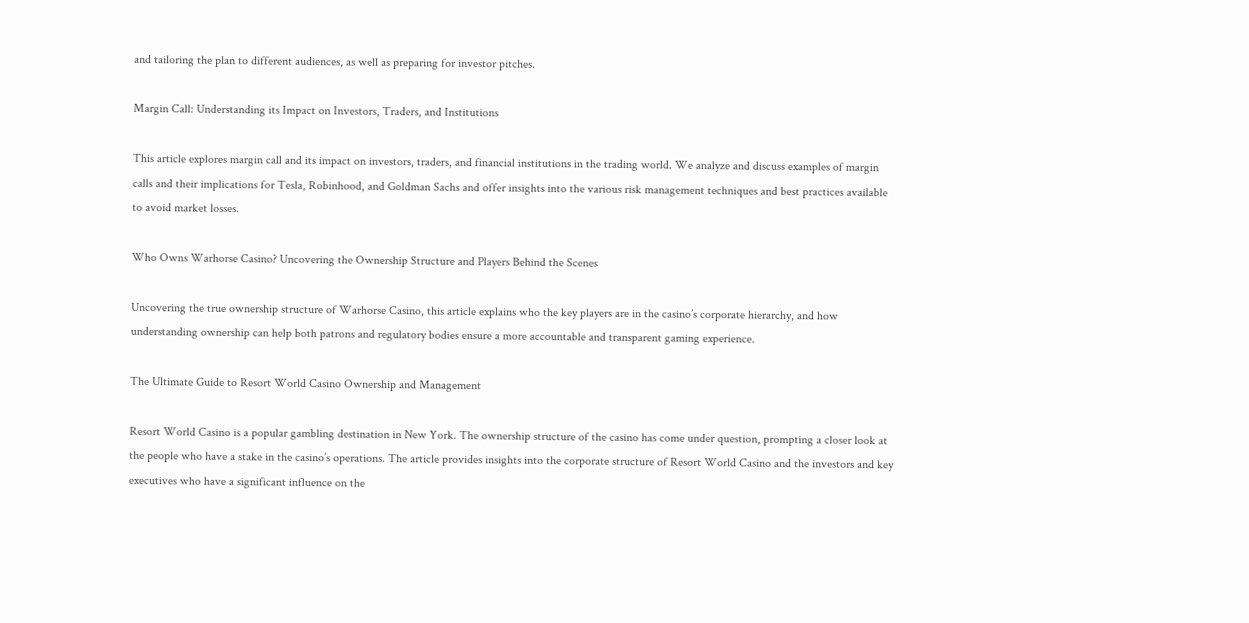and tailoring the plan to different audiences, as well as preparing for investor pitches.

Margin Call: Understanding its Impact on Investors, Traders, and Institutions

This article explores margin call and its impact on investors, traders, and financial institutions in the trading world. We analyze and discuss examples of margin calls and their implications for Tesla, Robinhood, and Goldman Sachs and offer insights into the various risk management techniques and best practices available to avoid market losses.

Who Owns Warhorse Casino? Uncovering the Ownership Structure and Players Behind the Scenes

Uncovering the true ownership structure of Warhorse Casino, this article explains who the key players are in the casino’s corporate hierarchy, and how understanding ownership can help both patrons and regulatory bodies ensure a more accountable and transparent gaming experience.

The Ultimate Guide to Resort World Casino Ownership and Management

Resort World Casino is a popular gambling destination in New York. The ownership structure of the casino has come under question, prompting a closer look at the people who have a stake in the casino’s operations. The article provides insights into the corporate structure of Resort World Casino and the investors and key executives who have a significant influence on the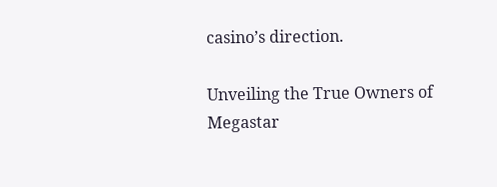casino’s direction.

Unveiling the True Owners of Megastar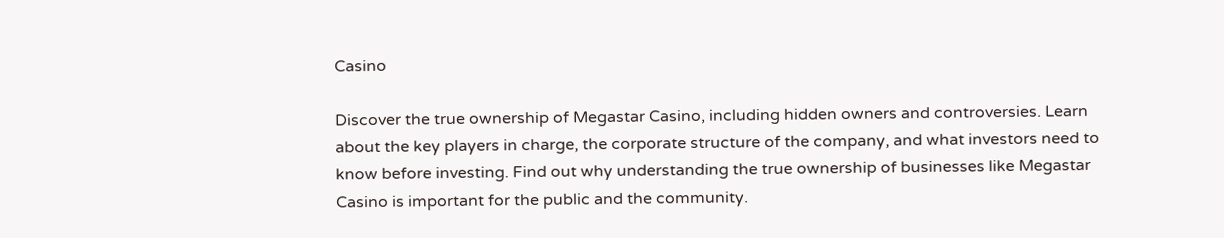Casino

Discover the true ownership of Megastar Casino, including hidden owners and controversies. Learn about the key players in charge, the corporate structure of the company, and what investors need to know before investing. Find out why understanding the true ownership of businesses like Megastar Casino is important for the public and the community.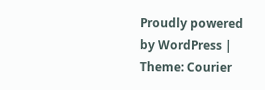Proudly powered by WordPress | Theme: Courier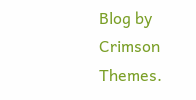Blog by Crimson Themes.